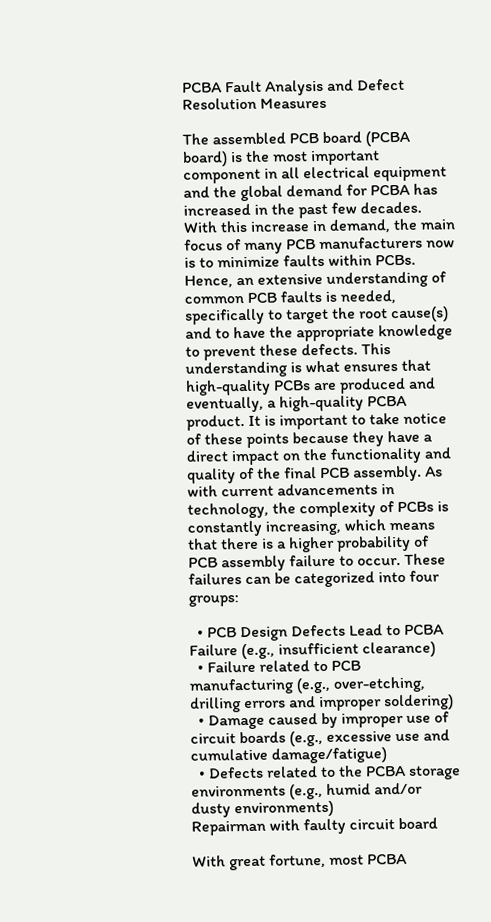PCBA Fault Analysis and Defect Resolution Measures

The assembled PCB board (PCBA board) is the most important component in all electrical equipment and the global demand for PCBA has increased in the past few decades. With this increase in demand, the main focus of many PCB manufacturers now is to minimize faults within PCBs. Hence, an extensive understanding of common PCB faults is needed, specifically to target the root cause(s) and to have the appropriate knowledge to prevent these defects. This understanding is what ensures that high-quality PCBs are produced and eventually, a high-quality PCBA product. It is important to take notice of these points because they have a direct impact on the functionality and quality of the final PCB assembly. As with current advancements in technology, the complexity of PCBs is constantly increasing, which means that there is a higher probability of PCB assembly failure to occur. These failures can be categorized into four groups:

  • PCB Design Defects Lead to PCBA Failure (e.g., insufficient clearance)
  • Failure related to PCB manufacturing (e.g., over-etching, drilling errors and improper soldering)
  • Damage caused by improper use of circuit boards (e.g., excessive use and cumulative damage/fatigue)
  • Defects related to the PCBA storage environments (e.g., humid and/or dusty environments)
Repairman with faulty circuit board

With great fortune, most PCBA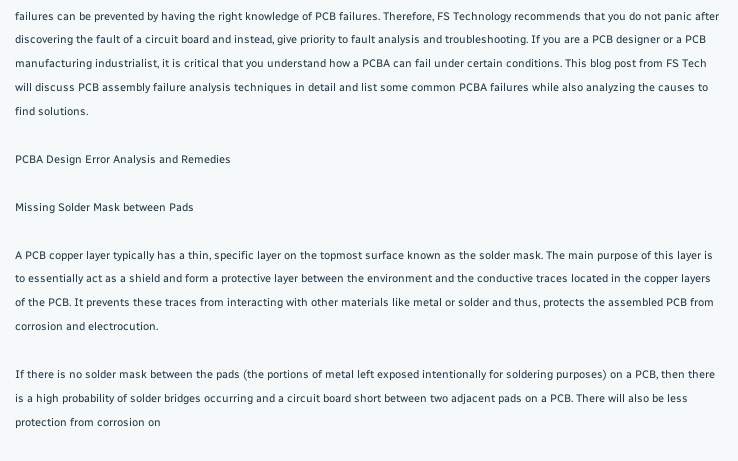failures can be prevented by having the right knowledge of PCB failures. Therefore, FS Technology recommends that you do not panic after discovering the fault of a circuit board and instead, give priority to fault analysis and troubleshooting. If you are a PCB designer or a PCB manufacturing industrialist, it is critical that you understand how a PCBA can fail under certain conditions. This blog post from FS Tech will discuss PCB assembly failure analysis techniques in detail and list some common PCBA failures while also analyzing the causes to find solutions.

PCBA Design Error Analysis and Remedies

Missing Solder Mask between Pads

A PCB copper layer typically has a thin, specific layer on the topmost surface known as the solder mask. The main purpose of this layer is to essentially act as a shield and form a protective layer between the environment and the conductive traces located in the copper layers of the PCB. It prevents these traces from interacting with other materials like metal or solder and thus, protects the assembled PCB from corrosion and electrocution.

If there is no solder mask between the pads (the portions of metal left exposed intentionally for soldering purposes) on a PCB, then there is a high probability of solder bridges occurring and a circuit board short between two adjacent pads on a PCB. There will also be less protection from corrosion on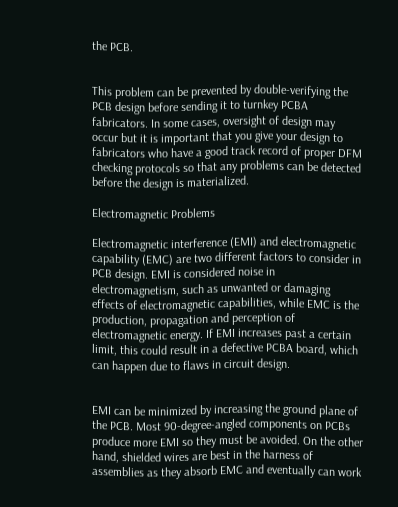the PCB.


This problem can be prevented by double-verifying the PCB design before sending it to turnkey PCBA fabricators. In some cases, oversight of design may occur but it is important that you give your design to fabricators who have a good track record of proper DFM checking protocols so that any problems can be detected before the design is materialized.

Electromagnetic Problems

Electromagnetic interference (EMI) and electromagnetic capability (EMC) are two different factors to consider in PCB design. EMI is considered noise in electromagnetism, such as unwanted or damaging effects of electromagnetic capabilities, while EMC is the production, propagation and perception of electromagnetic energy. If EMI increases past a certain limit, this could result in a defective PCBA board, which can happen due to flaws in circuit design.


EMI can be minimized by increasing the ground plane of the PCB. Most 90-degree-angled components on PCBs produce more EMI so they must be avoided. On the other hand, shielded wires are best in the harness of assemblies as they absorb EMC and eventually can work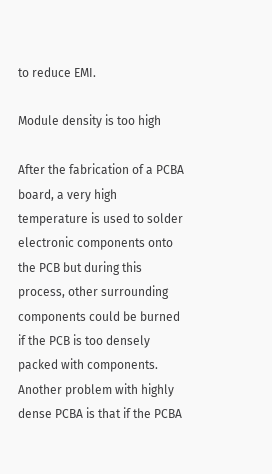to reduce EMI.

Module density is too high

After the fabrication of a PCBA board, a very high temperature is used to solder electronic components onto the PCB but during this process, other surrounding components could be burned if the PCB is too densely packed with components. Another problem with highly dense PCBA is that if the PCBA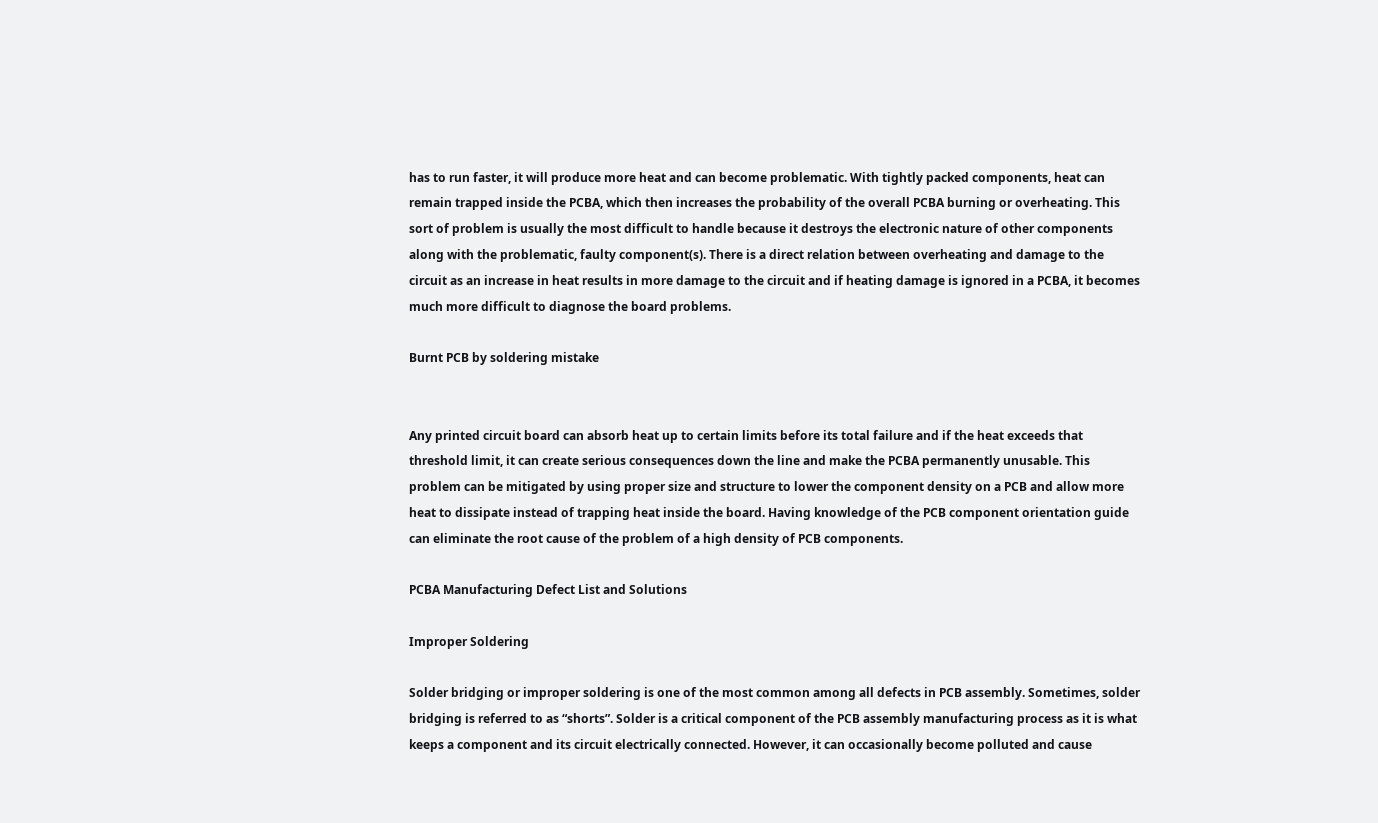has to run faster, it will produce more heat and can become problematic. With tightly packed components, heat can remain trapped inside the PCBA, which then increases the probability of the overall PCBA burning or overheating. This sort of problem is usually the most difficult to handle because it destroys the electronic nature of other components along with the problematic, faulty component(s). There is a direct relation between overheating and damage to the circuit as an increase in heat results in more damage to the circuit and if heating damage is ignored in a PCBA, it becomes much more difficult to diagnose the board problems.

Burnt PCB by soldering mistake


Any printed circuit board can absorb heat up to certain limits before its total failure and if the heat exceeds that threshold limit, it can create serious consequences down the line and make the PCBA permanently unusable. This problem can be mitigated by using proper size and structure to lower the component density on a PCB and allow more heat to dissipate instead of trapping heat inside the board. Having knowledge of the PCB component orientation guide can eliminate the root cause of the problem of a high density of PCB components.

PCBA Manufacturing Defect List and Solutions

Improper Soldering

Solder bridging or improper soldering is one of the most common among all defects in PCB assembly. Sometimes, solder bridging is referred to as “shorts”. Solder is a critical component of the PCB assembly manufacturing process as it is what keeps a component and its circuit electrically connected. However, it can occasionally become polluted and cause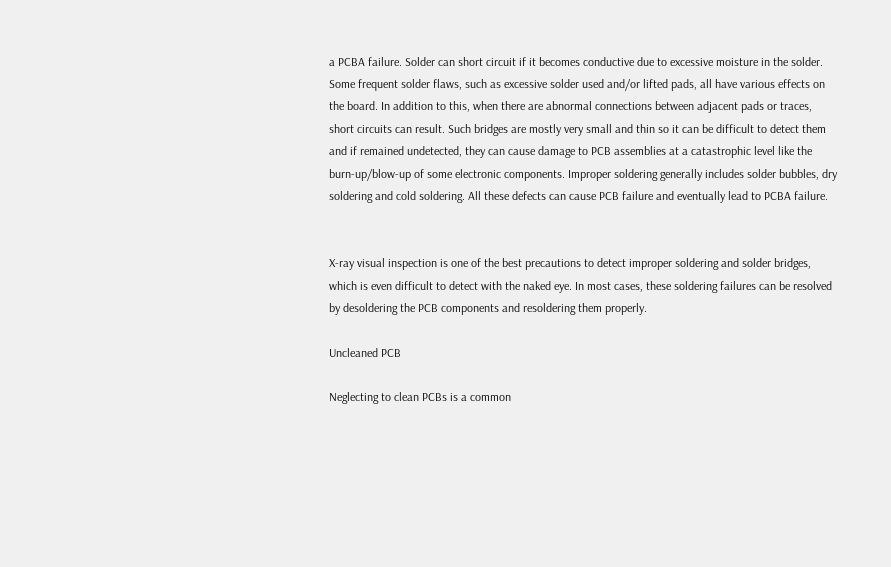a PCBA failure. Solder can short circuit if it becomes conductive due to excessive moisture in the solder. Some frequent solder flaws, such as excessive solder used and/or lifted pads, all have various effects on the board. In addition to this, when there are abnormal connections between adjacent pads or traces, short circuits can result. Such bridges are mostly very small and thin so it can be difficult to detect them and if remained undetected, they can cause damage to PCB assemblies at a catastrophic level like the burn-up/blow-up of some electronic components. Improper soldering generally includes solder bubbles, dry soldering and cold soldering. All these defects can cause PCB failure and eventually lead to PCBA failure.


X-ray visual inspection is one of the best precautions to detect improper soldering and solder bridges, which is even difficult to detect with the naked eye. In most cases, these soldering failures can be resolved by desoldering the PCB components and resoldering them properly.

Uncleaned PCB

Neglecting to clean PCBs is a common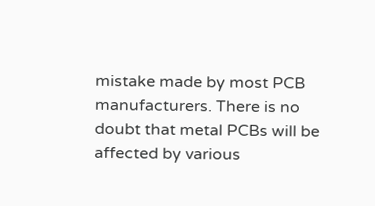mistake made by most PCB manufacturers. There is no doubt that metal PCBs will be affected by various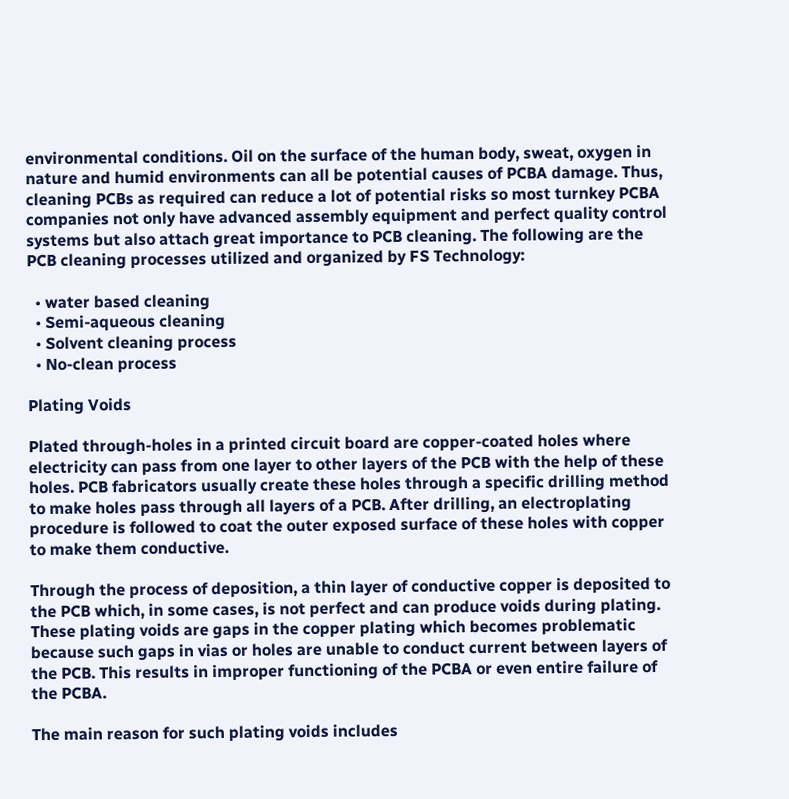environmental conditions. Oil on the surface of the human body, sweat, oxygen in nature and humid environments can all be potential causes of PCBA damage. Thus, cleaning PCBs as required can reduce a lot of potential risks so most turnkey PCBA companies not only have advanced assembly equipment and perfect quality control systems but also attach great importance to PCB cleaning. The following are the PCB cleaning processes utilized and organized by FS Technology:

  • water based cleaning
  • Semi-aqueous cleaning
  • Solvent cleaning process
  • No-clean process

Plating Voids

Plated through-holes in a printed circuit board are copper-coated holes where electricity can pass from one layer to other layers of the PCB with the help of these holes. PCB fabricators usually create these holes through a specific drilling method to make holes pass through all layers of a PCB. After drilling, an electroplating procedure is followed to coat the outer exposed surface of these holes with copper to make them conductive.

Through the process of deposition, a thin layer of conductive copper is deposited to the PCB which, in some cases, is not perfect and can produce voids during plating. These plating voids are gaps in the copper plating which becomes problematic because such gaps in vias or holes are unable to conduct current between layers of the PCB. This results in improper functioning of the PCBA or even entire failure of the PCBA.

The main reason for such plating voids includes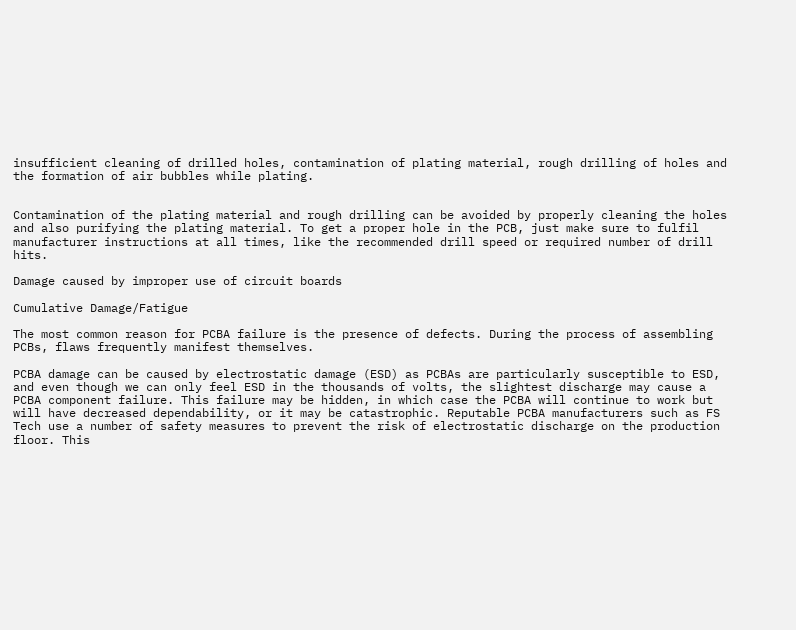insufficient cleaning of drilled holes, contamination of plating material, rough drilling of holes and the formation of air bubbles while plating.


Contamination of the plating material and rough drilling can be avoided by properly cleaning the holes and also purifying the plating material. To get a proper hole in the PCB, just make sure to fulfil manufacturer instructions at all times, like the recommended drill speed or required number of drill hits.

Damage caused by improper use of circuit boards

Cumulative Damage/Fatigue

The most common reason for PCBA failure is the presence of defects. During the process of assembling PCBs, flaws frequently manifest themselves.

PCBA damage can be caused by electrostatic damage (ESD) as PCBAs are particularly susceptible to ESD, and even though we can only feel ESD in the thousands of volts, the slightest discharge may cause a PCBA component failure. This failure may be hidden, in which case the PCBA will continue to work but will have decreased dependability, or it may be catastrophic. Reputable PCBA manufacturers such as FS Tech use a number of safety measures to prevent the risk of electrostatic discharge on the production floor. This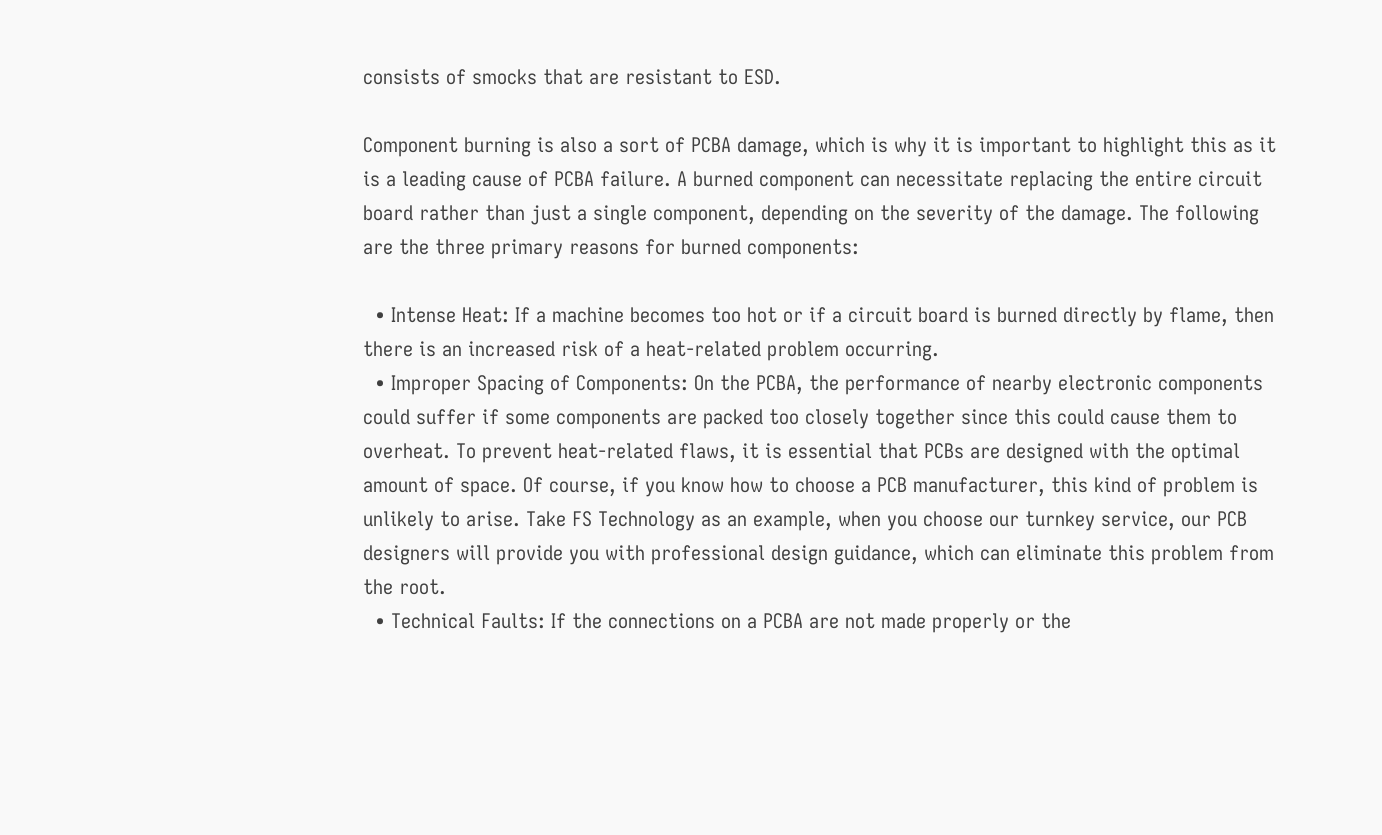consists of smocks that are resistant to ESD.

Component burning is also a sort of PCBA damage, which is why it is important to highlight this as it is a leading cause of PCBA failure. A burned component can necessitate replacing the entire circuit board rather than just a single component, depending on the severity of the damage. The following are the three primary reasons for burned components:

  • Intense Heat: If a machine becomes too hot or if a circuit board is burned directly by flame, then there is an increased risk of a heat-related problem occurring.
  • Improper Spacing of Components: On the PCBA, the performance of nearby electronic components could suffer if some components are packed too closely together since this could cause them to overheat. To prevent heat-related flaws, it is essential that PCBs are designed with the optimal amount of space. Of course, if you know how to choose a PCB manufacturer, this kind of problem is unlikely to arise. Take FS Technology as an example, when you choose our turnkey service, our PCB designers will provide you with professional design guidance, which can eliminate this problem from the root.
  • Technical Faults: If the connections on a PCBA are not made properly or the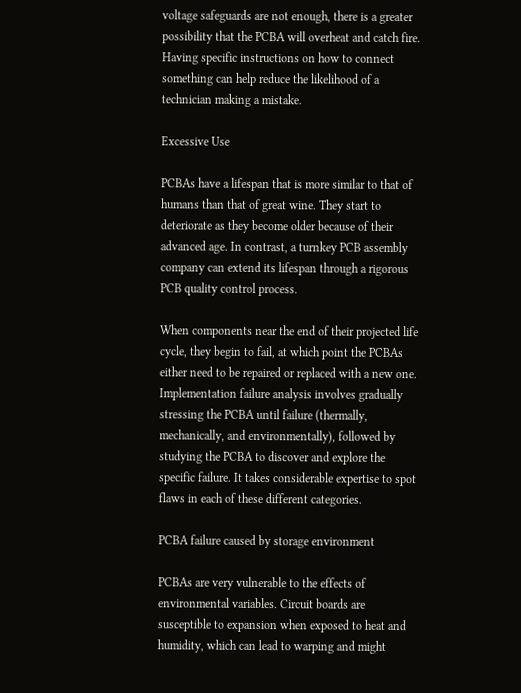voltage safeguards are not enough, there is a greater possibility that the PCBA will overheat and catch fire. Having specific instructions on how to connect something can help reduce the likelihood of a technician making a mistake.

Excessive Use

PCBAs have a lifespan that is more similar to that of humans than that of great wine. They start to deteriorate as they become older because of their advanced age. In contrast, a turnkey PCB assembly company can extend its lifespan through a rigorous PCB quality control process.

When components near the end of their projected life cycle, they begin to fail, at which point the PCBAs either need to be repaired or replaced with a new one. Implementation failure analysis involves gradually stressing the PCBA until failure (thermally, mechanically, and environmentally), followed by studying the PCBA to discover and explore the specific failure. It takes considerable expertise to spot flaws in each of these different categories.

PCBA failure caused by storage environment

PCBAs are very vulnerable to the effects of environmental variables. Circuit boards are susceptible to expansion when exposed to heat and humidity, which can lead to warping and might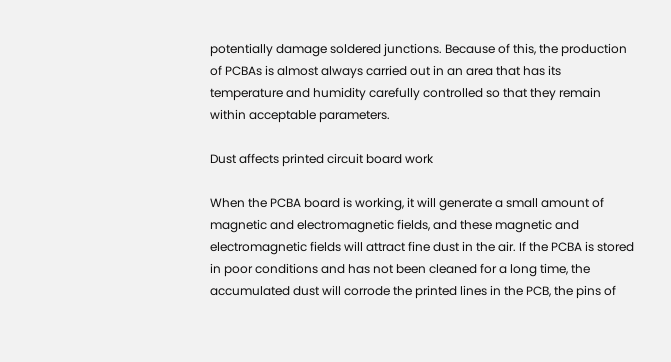potentially damage soldered junctions. Because of this, the production of PCBAs is almost always carried out in an area that has its temperature and humidity carefully controlled so that they remain within acceptable parameters.

Dust affects printed circuit board work

When the PCBA board is working, it will generate a small amount of magnetic and electromagnetic fields, and these magnetic and electromagnetic fields will attract fine dust in the air. If the PCBA is stored in poor conditions and has not been cleaned for a long time, the accumulated dust will corrode the printed lines in the PCB, the pins of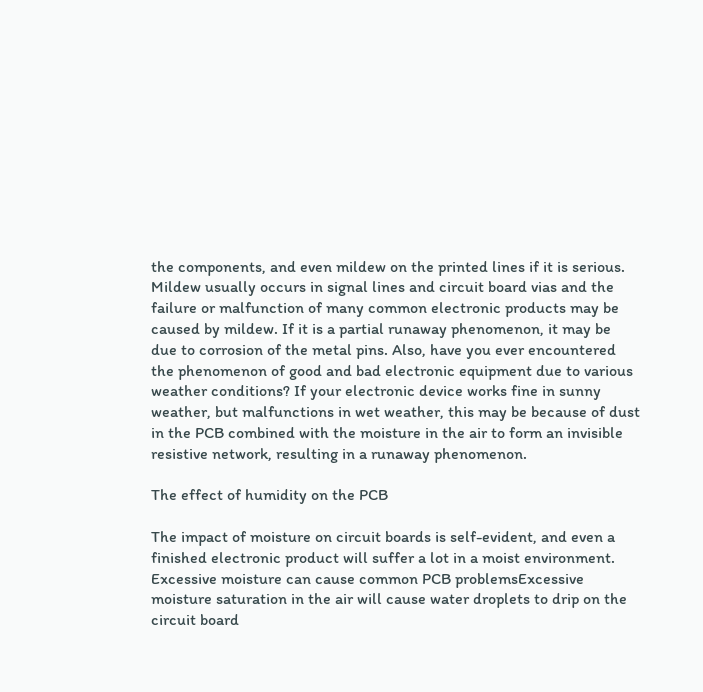the components, and even mildew on the printed lines if it is serious. Mildew usually occurs in signal lines and circuit board vias and the failure or malfunction of many common electronic products may be caused by mildew. If it is a partial runaway phenomenon, it may be due to corrosion of the metal pins. Also, have you ever encountered the phenomenon of good and bad electronic equipment due to various weather conditions? If your electronic device works fine in sunny weather, but malfunctions in wet weather, this may be because of dust in the PCB combined with the moisture in the air to form an invisible resistive network, resulting in a runaway phenomenon.

The effect of humidity on the PCB

The impact of moisture on circuit boards is self-evident, and even a finished electronic product will suffer a lot in a moist environment. Excessive moisture can cause common PCB problemsExcessive moisture saturation in the air will cause water droplets to drip on the circuit board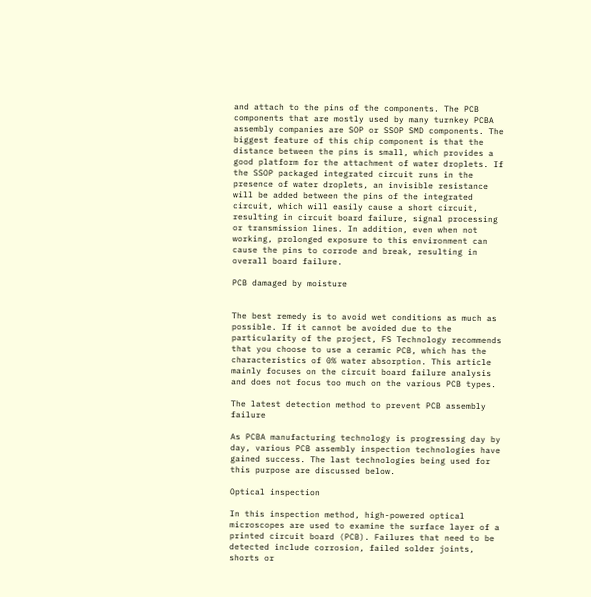and attach to the pins of the components. The PCB components that are mostly used by many turnkey PCBA assembly companies are SOP or SSOP SMD components. The biggest feature of this chip component is that the distance between the pins is small, which provides a good platform for the attachment of water droplets. If the SSOP packaged integrated circuit runs in the presence of water droplets, an invisible resistance will be added between the pins of the integrated circuit, which will easily cause a short circuit, resulting in circuit board failure, signal processing or transmission lines. In addition, even when not working, prolonged exposure to this environment can cause the pins to corrode and break, resulting in overall board failure.

PCB damaged by moisture


The best remedy is to avoid wet conditions as much as possible. If it cannot be avoided due to the particularity of the project, FS Technology recommends that you choose to use a ceramic PCB, which has the characteristics of 0% water absorption. This article mainly focuses on the circuit board failure analysis and does not focus too much on the various PCB types.

The latest detection method to prevent PCB assembly failure

As PCBA manufacturing technology is progressing day by day, various PCB assembly inspection technologies have gained success. The last technologies being used for this purpose are discussed below.

Optical inspection

In this inspection method, high-powered optical microscopes are used to examine the surface layer of a printed circuit board (PCB). Failures that need to be detected include corrosion, failed solder joints, shorts or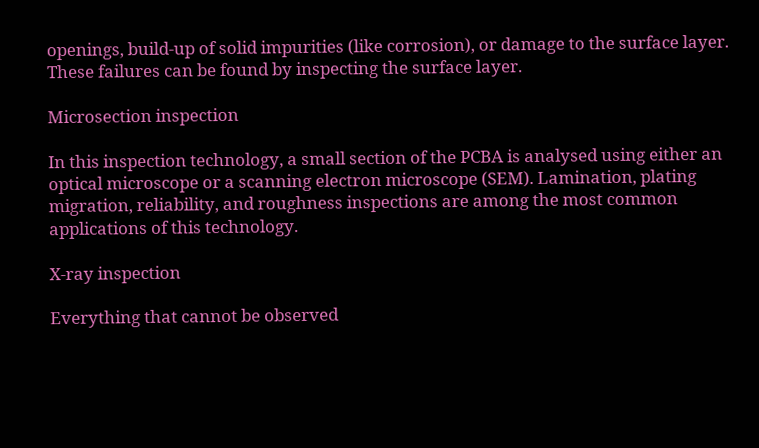openings, build-up of solid impurities (like corrosion), or damage to the surface layer. These failures can be found by inspecting the surface layer.

Microsection inspection

In this inspection technology, a small section of the PCBA is analysed using either an optical microscope or a scanning electron microscope (SEM). Lamination, plating migration, reliability, and roughness inspections are among the most common applications of this technology.

X-ray inspection

Everything that cannot be observed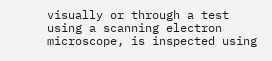visually or through a test using a scanning electron microscope, is inspected using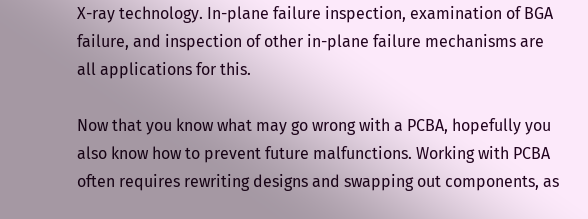X-ray technology. In-plane failure inspection, examination of BGA failure, and inspection of other in-plane failure mechanisms are all applications for this.

Now that you know what may go wrong with a PCBA, hopefully you also know how to prevent future malfunctions. Working with PCBA often requires rewriting designs and swapping out components, as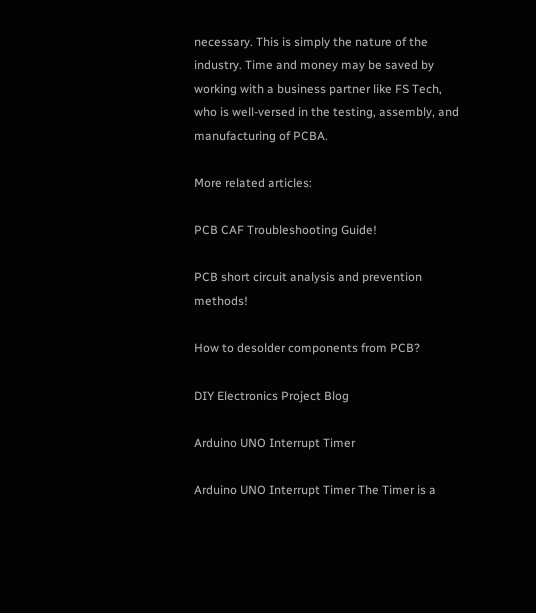necessary. This is simply the nature of the industry. Time and money may be saved by working with a business partner like FS Tech, who is well-versed in the testing, assembly, and manufacturing of PCBA.

More related articles:

PCB CAF Troubleshooting Guide!

PCB short circuit analysis and prevention methods!

How to desolder components from PCB?

DIY Electronics Project Blog

Arduino UNO Interrupt Timer

Arduino UNO Interrupt Timer The Timer is a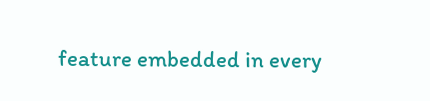feature embedded in every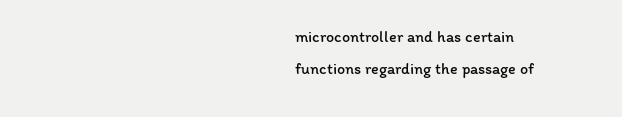microcontroller and has certain functions regarding the passage of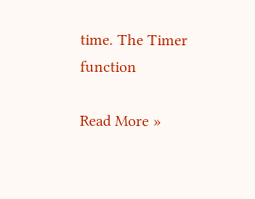time. The Timer function

Read More »